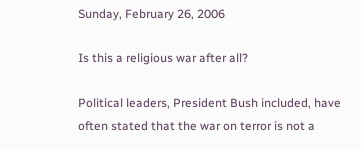Sunday, February 26, 2006

Is this a religious war after all?

Political leaders, President Bush included, have often stated that the war on terror is not a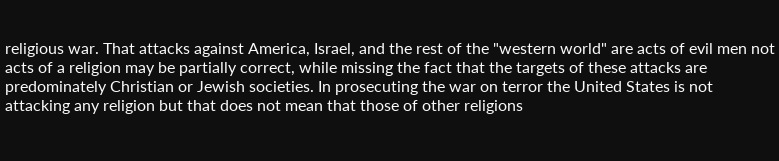religious war. That attacks against America, Israel, and the rest of the "western world" are acts of evil men not acts of a religion may be partially correct, while missing the fact that the targets of these attacks are predominately Christian or Jewish societies. In prosecuting the war on terror the United States is not attacking any religion but that does not mean that those of other religions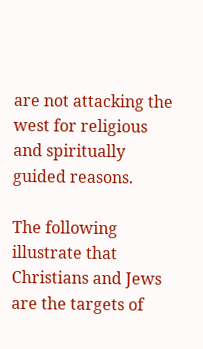are not attacking the west for religious and spiritually guided reasons.

The following illustrate that Christians and Jews are the targets of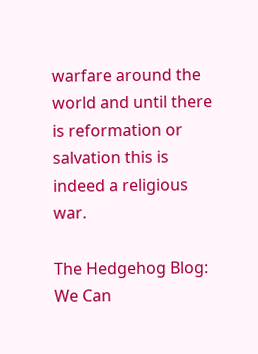warfare around the world and until there is reformation or salvation this is indeed a religious war.

The Hedgehog Blog: We Can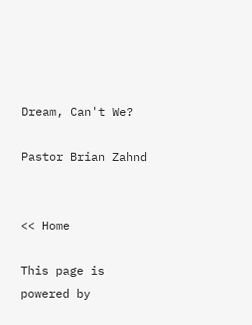Dream, Can't We?

Pastor Brian Zahnd


<< Home

This page is powered by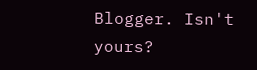Blogger. Isn't yours?